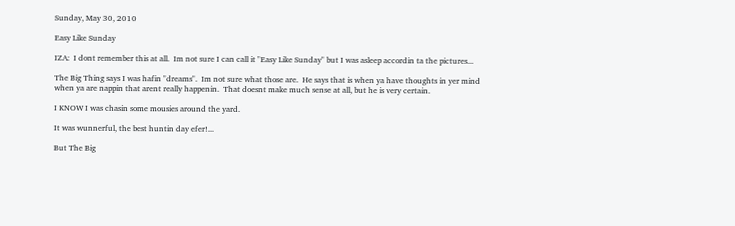Sunday, May 30, 2010

Easy Like Sunday

IZA:  I dont remember this at all.  Im not sure I can call it "Easy Like Sunday" but I was asleep accordin ta the pictures...

The Big Thing says I was hafin "dreams".  Im not sure what those are.  He says that is when ya have thoughts in yer mind when ya are nappin that arent really happenin.  That doesnt make much sense at all, but he is very certain.

I KNOW I was chasin some mousies around the yard.

It was wunnerful, the best huntin day efer!...

But The Big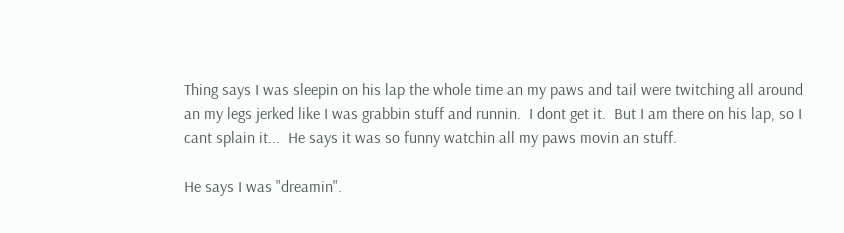Thing says I was sleepin on his lap the whole time an my paws and tail were twitching all around an my legs jerked like I was grabbin stuff and runnin.  I dont get it.  But I am there on his lap, so I cant splain it...  He says it was so funny watchin all my paws movin an stuff.

He says I was "dreamin".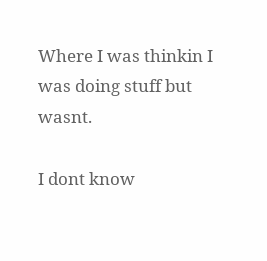Where I was thinkin I was doing stuff but wasnt.

I dont know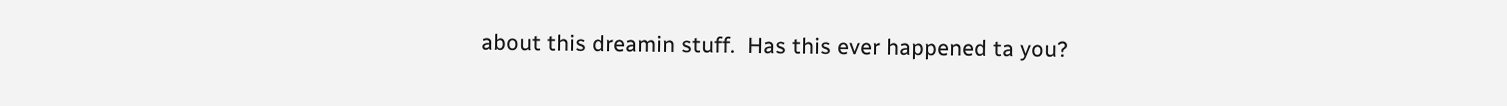about this dreamin stuff.  Has this ever happened ta you?